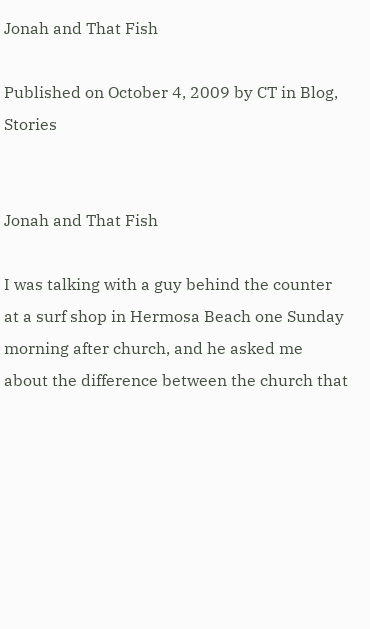Jonah and That Fish

Published on October 4, 2009 by CT in Blog, Stories


Jonah and That Fish

I was talking with a guy behind the counter at a surf shop in Hermosa Beach one Sunday morning after church, and he asked me about the difference between the church that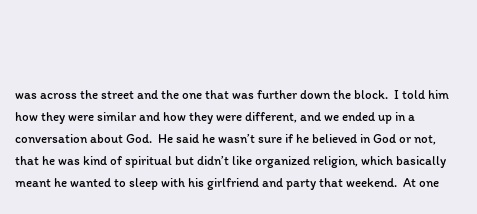was across the street and the one that was further down the block.  I told him how they were similar and how they were different, and we ended up in a conversation about God.  He said he wasn’t sure if he believed in God or not, that he was kind of spiritual but didn’t like organized religion, which basically meant he wanted to sleep with his girlfriend and party that weekend.  At one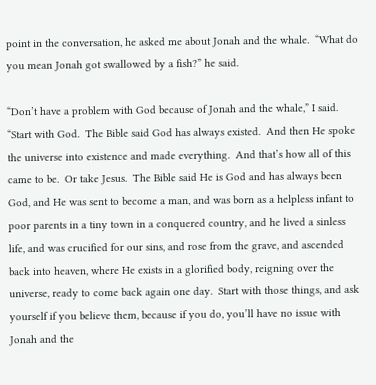point in the conversation, he asked me about Jonah and the whale.  “What do you mean Jonah got swallowed by a fish?” he said.

“Don’t have a problem with God because of Jonah and the whale,” I said.  “Start with God.  The Bible said God has always existed.  And then He spoke the universe into existence and made everything.  And that’s how all of this came to be.  Or take Jesus.  The Bible said He is God and has always been God, and He was sent to become a man, and was born as a helpless infant to poor parents in a tiny town in a conquered country, and he lived a sinless life, and was crucified for our sins, and rose from the grave, and ascended back into heaven, where He exists in a glorified body, reigning over the universe, ready to come back again one day.  Start with those things, and ask yourself if you believe them, because if you do, you’ll have no issue with Jonah and the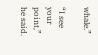whale.”

“I see your point,” he said.